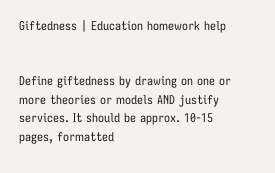Giftedness | Education homework help


Define giftedness by drawing on one or more theories or models AND justify services. It should be approx. 10-15 pages, formatted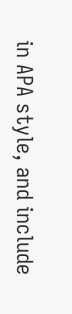in APA style, and include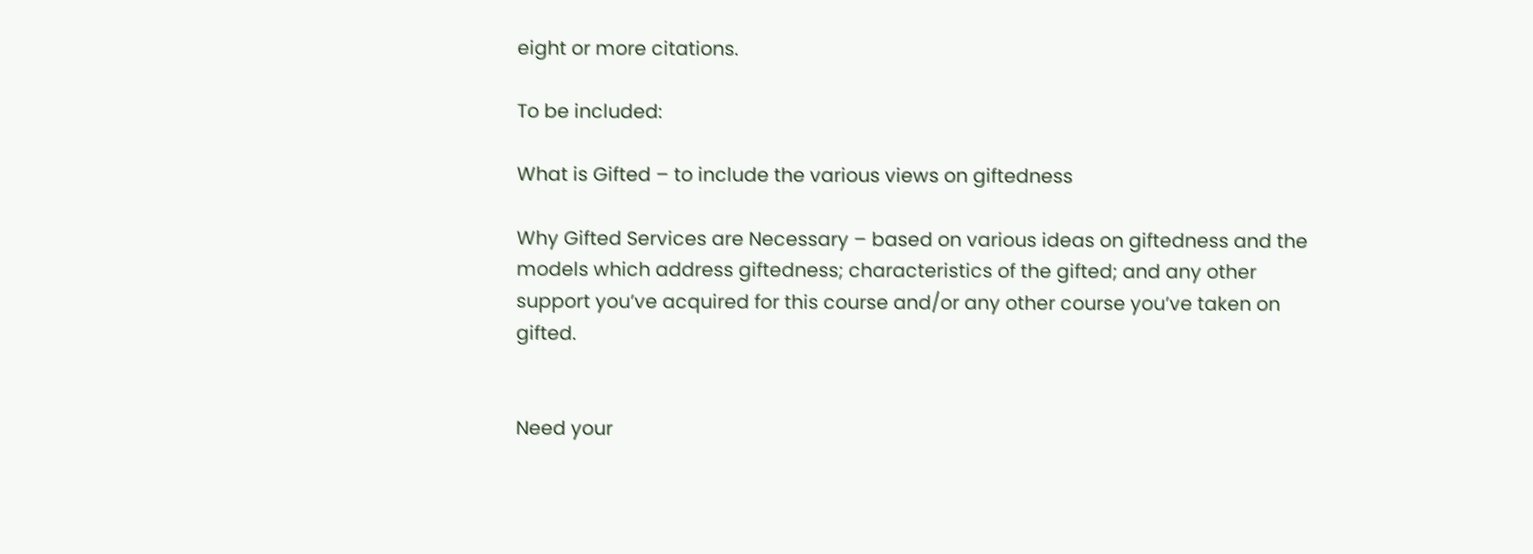eight or more citations.

To be included:

What is Gifted – to include the various views on giftedness

Why Gifted Services are Necessary – based on various ideas on giftedness and the models which address giftedness; characteristics of the gifted; and any other support you’ve acquired for this course and/or any other course you’ve taken on gifted.


Need your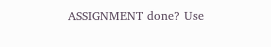ASSIGNMENT done? Use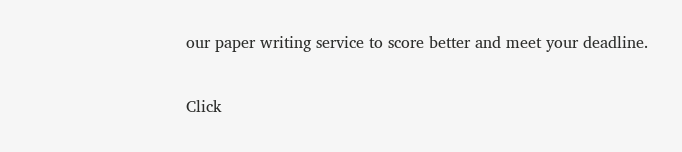our paper writing service to score better and meet your deadline.

Click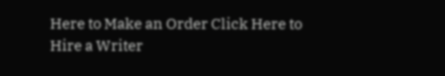Here to Make an Order Click Here to Hire a Writer